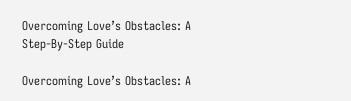Overcoming Love’s Obstacles: A Step-By-Step Guide

Overcoming Love’s Obstacles: A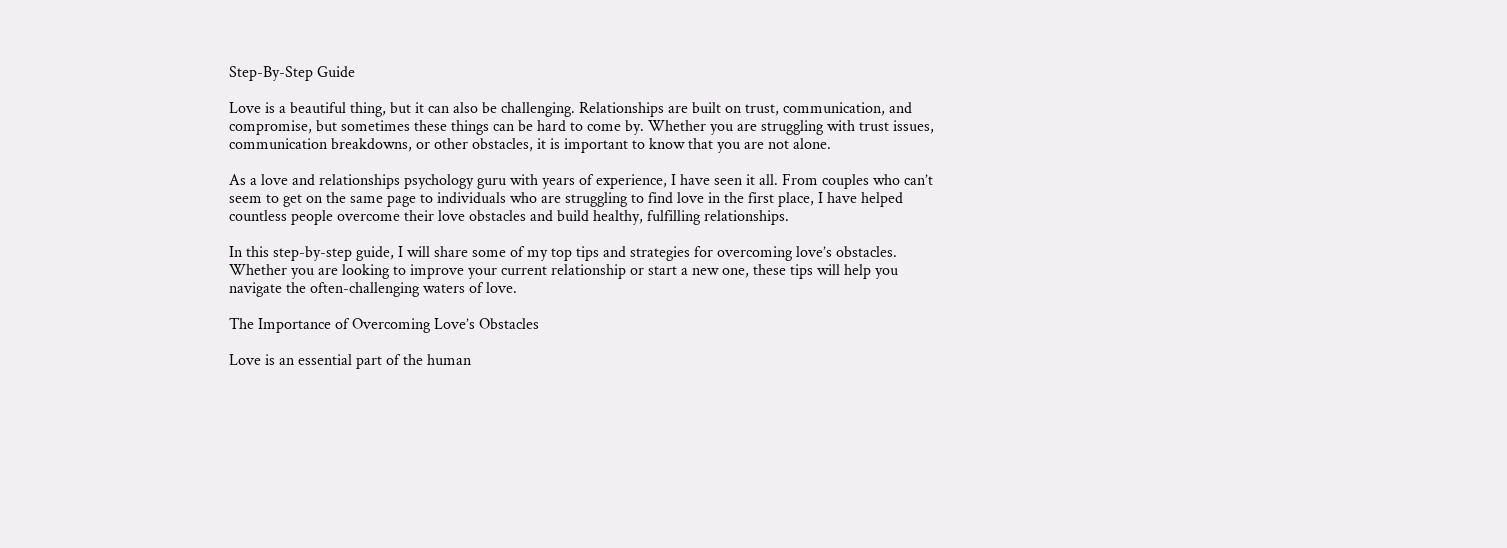Step-By-Step Guide

Love is a beautiful thing, but it can also be challenging. Relationships are built on trust, communication, and compromise, but sometimes these things can be hard to come by. Whether you are struggling with trust issues, communication breakdowns, or other obstacles, it is important to know that you are not alone.

As a love and relationships psychology guru with years of experience, I have seen it all. From couples who can’t seem to get on the same page to individuals who are struggling to find love in the first place, I have helped countless people overcome their love obstacles and build healthy, fulfilling relationships.

In this step-by-step guide, I will share some of my top tips and strategies for overcoming love’s obstacles. Whether you are looking to improve your current relationship or start a new one, these tips will help you navigate the often-challenging waters of love.

The Importance of Overcoming Love’s Obstacles

Love is an essential part of the human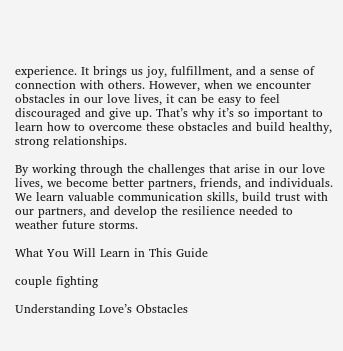experience. It brings us joy, fulfillment, and a sense of connection with others. However, when we encounter obstacles in our love lives, it can be easy to feel discouraged and give up. That’s why it’s so important to learn how to overcome these obstacles and build healthy, strong relationships.

By working through the challenges that arise in our love lives, we become better partners, friends, and individuals. We learn valuable communication skills, build trust with our partners, and develop the resilience needed to weather future storms.

What You Will Learn in This Guide

couple fighting

Understanding Love’s Obstacles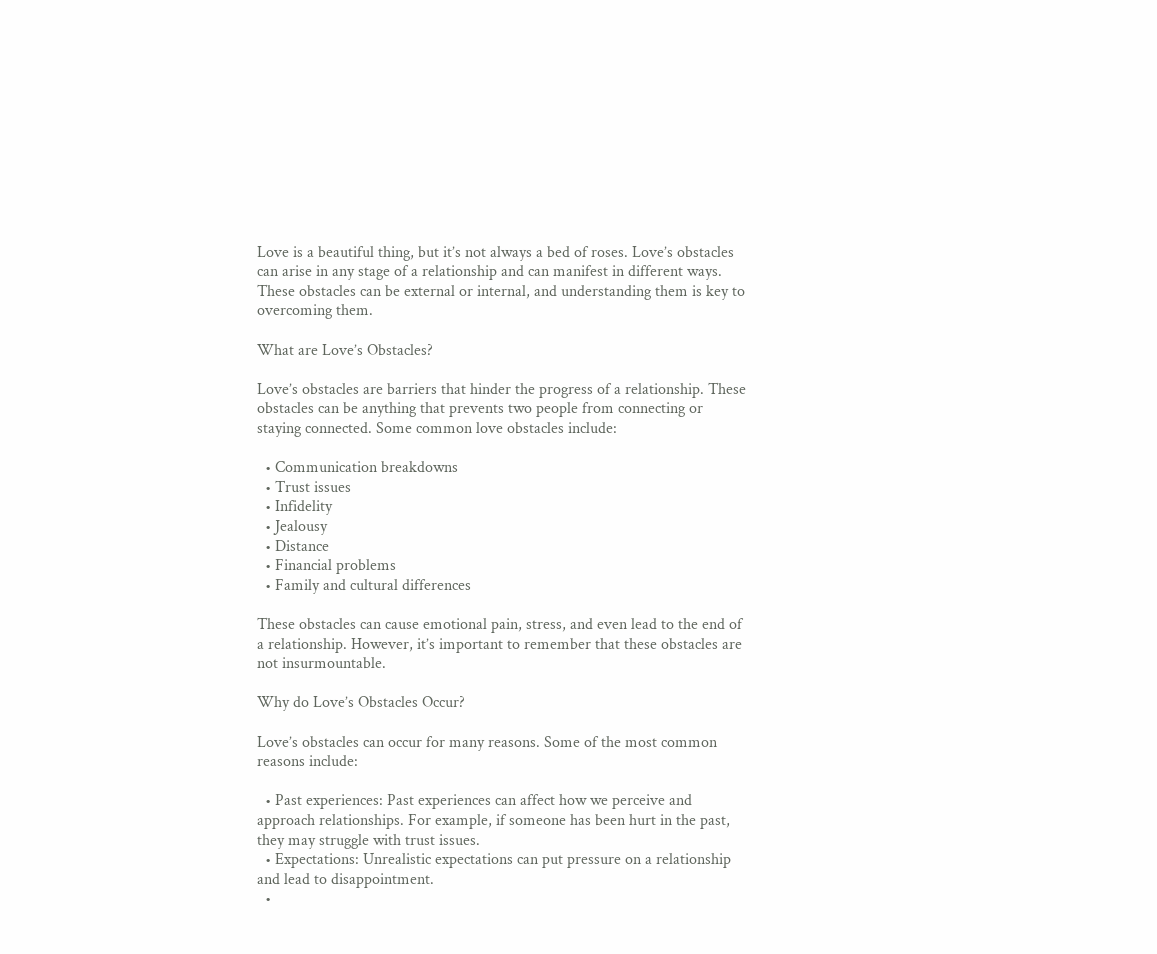Love is a beautiful thing, but it’s not always a bed of roses. Love’s obstacles can arise in any stage of a relationship and can manifest in different ways. These obstacles can be external or internal, and understanding them is key to overcoming them.

What are Love’s Obstacles?

Love’s obstacles are barriers that hinder the progress of a relationship. These obstacles can be anything that prevents two people from connecting or staying connected. Some common love obstacles include:

  • Communication breakdowns
  • Trust issues
  • Infidelity
  • Jealousy
  • Distance
  • Financial problems
  • Family and cultural differences

These obstacles can cause emotional pain, stress, and even lead to the end of a relationship. However, it’s important to remember that these obstacles are not insurmountable.

Why do Love’s Obstacles Occur?

Love’s obstacles can occur for many reasons. Some of the most common reasons include:

  • Past experiences: Past experiences can affect how we perceive and approach relationships. For example, if someone has been hurt in the past, they may struggle with trust issues.
  • Expectations: Unrealistic expectations can put pressure on a relationship and lead to disappointment.
  •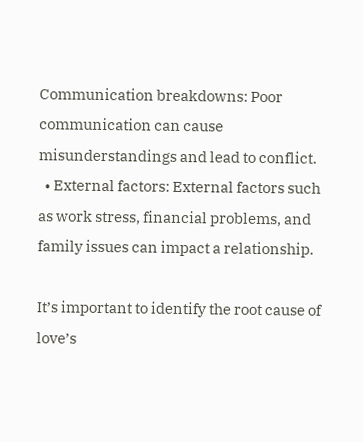Communication breakdowns: Poor communication can cause misunderstandings and lead to conflict.
  • External factors: External factors such as work stress, financial problems, and family issues can impact a relationship.

It’s important to identify the root cause of love’s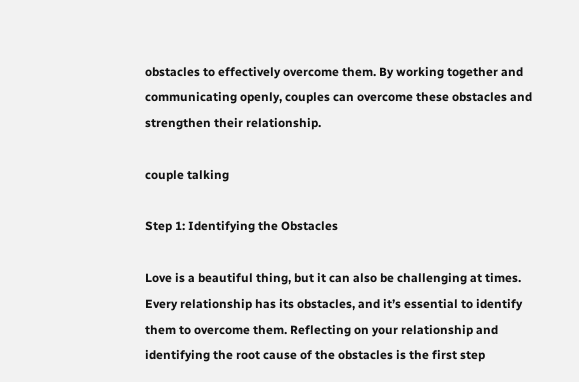obstacles to effectively overcome them. By working together and communicating openly, couples can overcome these obstacles and strengthen their relationship.

couple talking

Step 1: Identifying the Obstacles

Love is a beautiful thing, but it can also be challenging at times. Every relationship has its obstacles, and it’s essential to identify them to overcome them. Reflecting on your relationship and identifying the root cause of the obstacles is the first step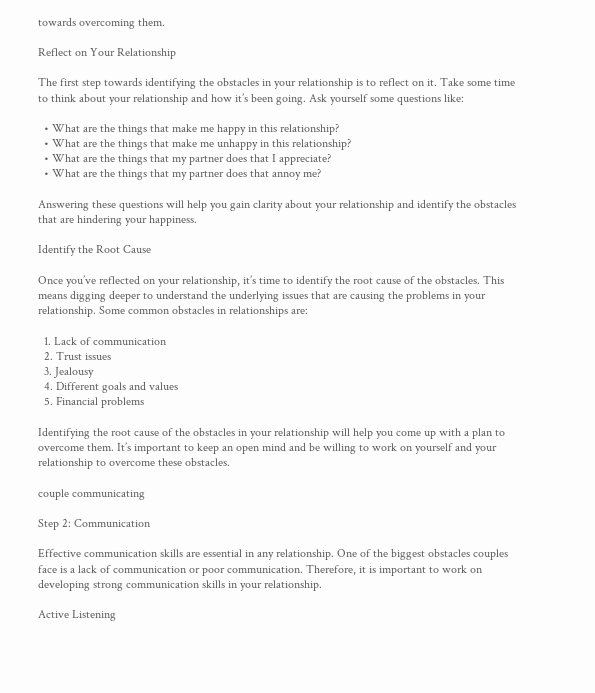towards overcoming them.

Reflect on Your Relationship

The first step towards identifying the obstacles in your relationship is to reflect on it. Take some time to think about your relationship and how it’s been going. Ask yourself some questions like:

  • What are the things that make me happy in this relationship?
  • What are the things that make me unhappy in this relationship?
  • What are the things that my partner does that I appreciate?
  • What are the things that my partner does that annoy me?

Answering these questions will help you gain clarity about your relationship and identify the obstacles that are hindering your happiness.

Identify the Root Cause

Once you’ve reflected on your relationship, it’s time to identify the root cause of the obstacles. This means digging deeper to understand the underlying issues that are causing the problems in your relationship. Some common obstacles in relationships are:

  1. Lack of communication
  2. Trust issues
  3. Jealousy
  4. Different goals and values
  5. Financial problems

Identifying the root cause of the obstacles in your relationship will help you come up with a plan to overcome them. It’s important to keep an open mind and be willing to work on yourself and your relationship to overcome these obstacles.

couple communicating

Step 2: Communication

Effective communication skills are essential in any relationship. One of the biggest obstacles couples face is a lack of communication or poor communication. Therefore, it is important to work on developing strong communication skills in your relationship.

Active Listening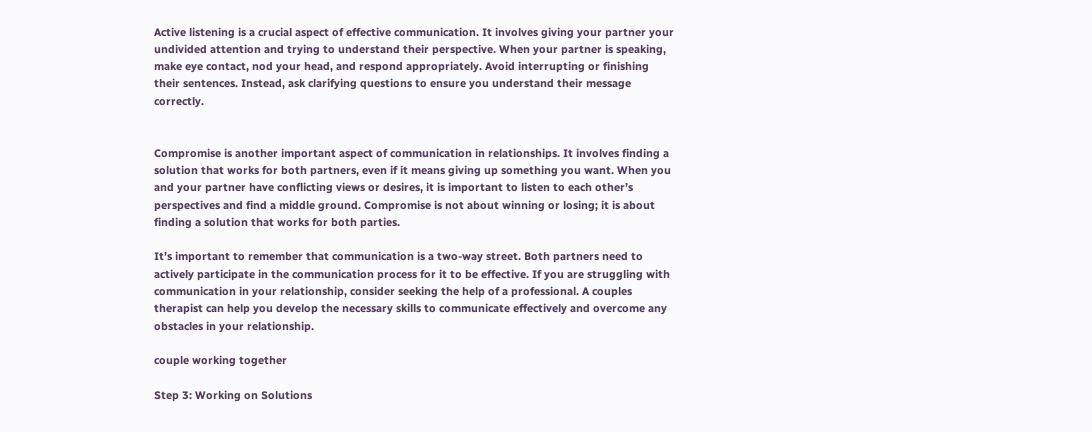Active listening is a crucial aspect of effective communication. It involves giving your partner your undivided attention and trying to understand their perspective. When your partner is speaking, make eye contact, nod your head, and respond appropriately. Avoid interrupting or finishing their sentences. Instead, ask clarifying questions to ensure you understand their message correctly.


Compromise is another important aspect of communication in relationships. It involves finding a solution that works for both partners, even if it means giving up something you want. When you and your partner have conflicting views or desires, it is important to listen to each other’s perspectives and find a middle ground. Compromise is not about winning or losing; it is about finding a solution that works for both parties.

It’s important to remember that communication is a two-way street. Both partners need to actively participate in the communication process for it to be effective. If you are struggling with communication in your relationship, consider seeking the help of a professional. A couples therapist can help you develop the necessary skills to communicate effectively and overcome any obstacles in your relationship.

couple working together

Step 3: Working on Solutions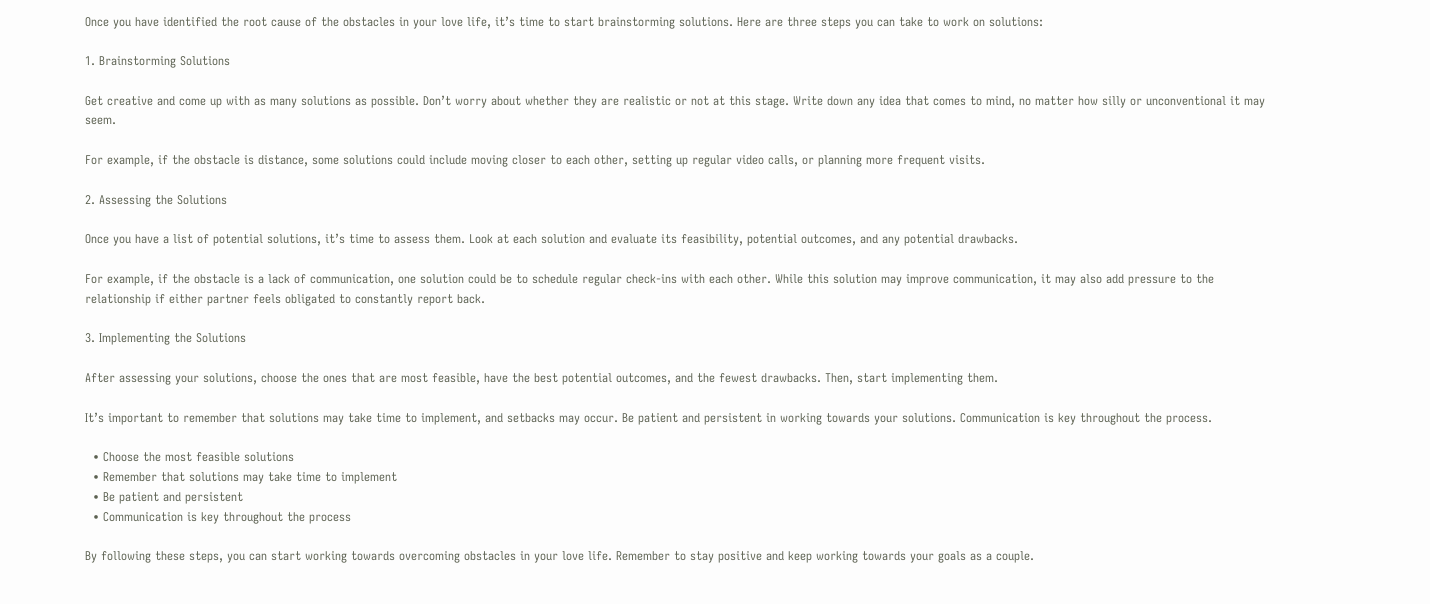Once you have identified the root cause of the obstacles in your love life, it’s time to start brainstorming solutions. Here are three steps you can take to work on solutions:

1. Brainstorming Solutions

Get creative and come up with as many solutions as possible. Don’t worry about whether they are realistic or not at this stage. Write down any idea that comes to mind, no matter how silly or unconventional it may seem.

For example, if the obstacle is distance, some solutions could include moving closer to each other, setting up regular video calls, or planning more frequent visits.

2. Assessing the Solutions

Once you have a list of potential solutions, it’s time to assess them. Look at each solution and evaluate its feasibility, potential outcomes, and any potential drawbacks.

For example, if the obstacle is a lack of communication, one solution could be to schedule regular check-ins with each other. While this solution may improve communication, it may also add pressure to the relationship if either partner feels obligated to constantly report back.

3. Implementing the Solutions

After assessing your solutions, choose the ones that are most feasible, have the best potential outcomes, and the fewest drawbacks. Then, start implementing them.

It’s important to remember that solutions may take time to implement, and setbacks may occur. Be patient and persistent in working towards your solutions. Communication is key throughout the process.

  • Choose the most feasible solutions
  • Remember that solutions may take time to implement
  • Be patient and persistent
  • Communication is key throughout the process

By following these steps, you can start working towards overcoming obstacles in your love life. Remember to stay positive and keep working towards your goals as a couple.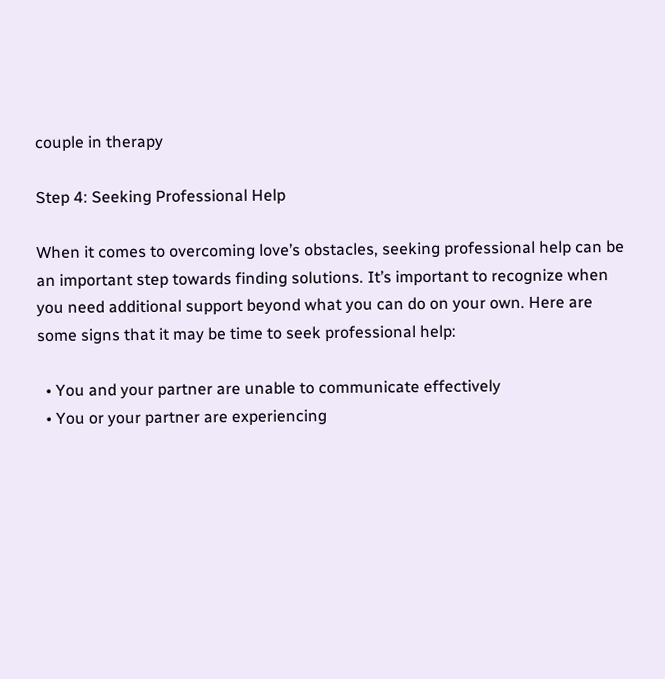couple in therapy

Step 4: Seeking Professional Help

When it comes to overcoming love’s obstacles, seeking professional help can be an important step towards finding solutions. It’s important to recognize when you need additional support beyond what you can do on your own. Here are some signs that it may be time to seek professional help:

  • You and your partner are unable to communicate effectively
  • You or your partner are experiencing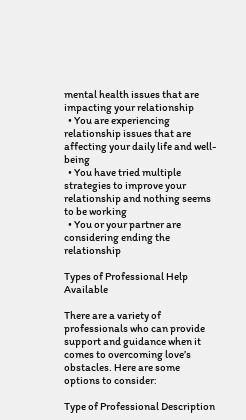mental health issues that are impacting your relationship
  • You are experiencing relationship issues that are affecting your daily life and well-being
  • You have tried multiple strategies to improve your relationship and nothing seems to be working
  • You or your partner are considering ending the relationship

Types of Professional Help Available

There are a variety of professionals who can provide support and guidance when it comes to overcoming love’s obstacles. Here are some options to consider:

Type of Professional Description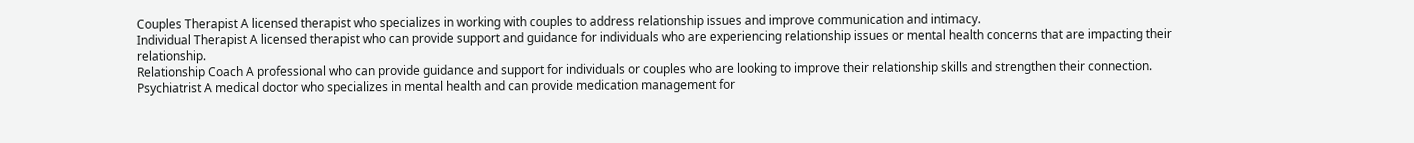Couples Therapist A licensed therapist who specializes in working with couples to address relationship issues and improve communication and intimacy.
Individual Therapist A licensed therapist who can provide support and guidance for individuals who are experiencing relationship issues or mental health concerns that are impacting their relationship.
Relationship Coach A professional who can provide guidance and support for individuals or couples who are looking to improve their relationship skills and strengthen their connection.
Psychiatrist A medical doctor who specializes in mental health and can provide medication management for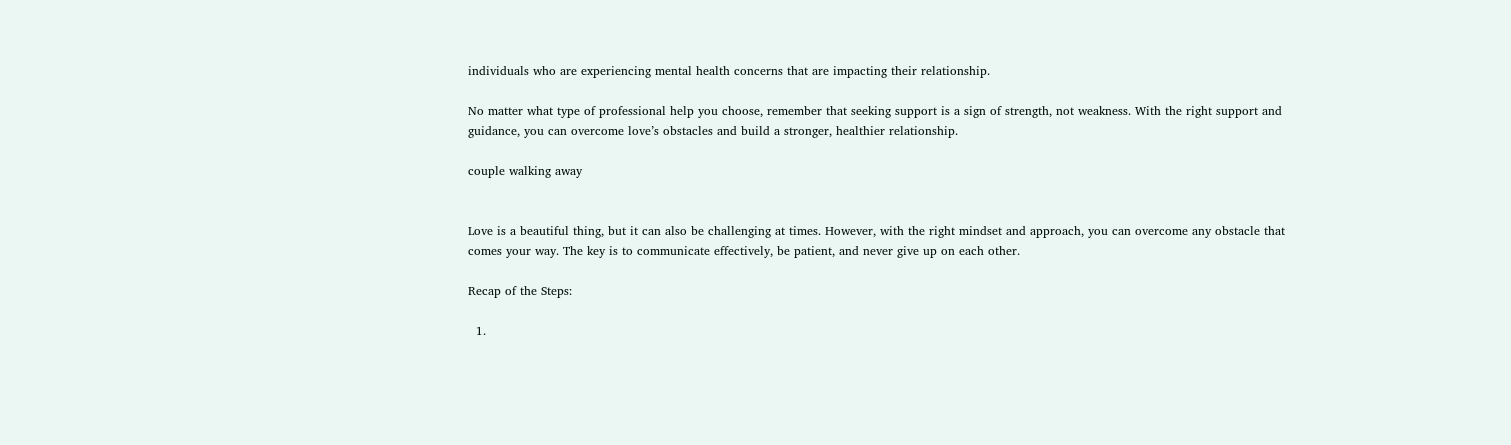individuals who are experiencing mental health concerns that are impacting their relationship.

No matter what type of professional help you choose, remember that seeking support is a sign of strength, not weakness. With the right support and guidance, you can overcome love’s obstacles and build a stronger, healthier relationship.

couple walking away


Love is a beautiful thing, but it can also be challenging at times. However, with the right mindset and approach, you can overcome any obstacle that comes your way. The key is to communicate effectively, be patient, and never give up on each other.

Recap of the Steps:

  1.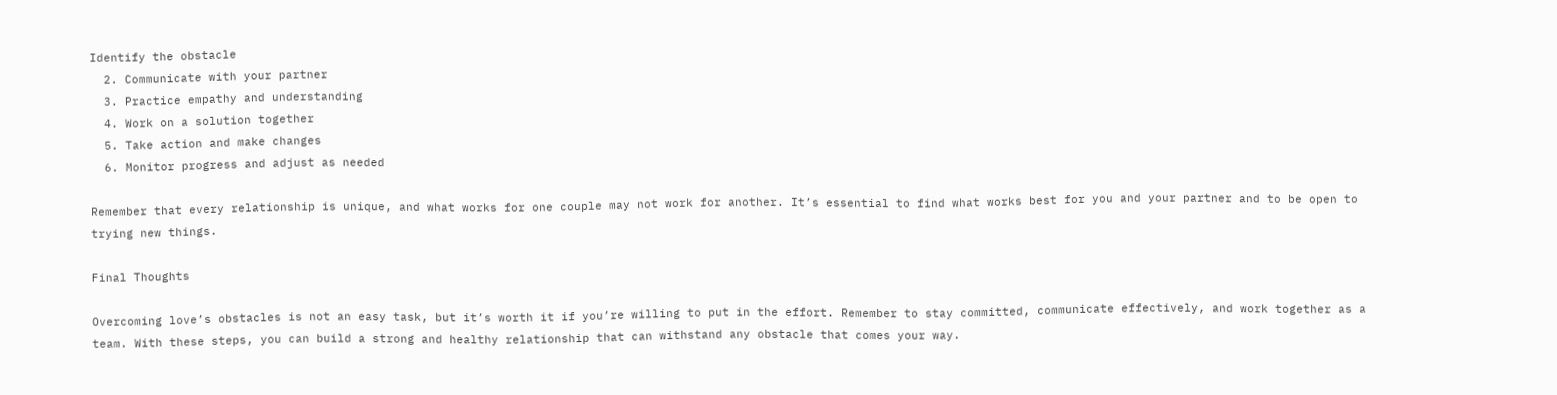Identify the obstacle
  2. Communicate with your partner
  3. Practice empathy and understanding
  4. Work on a solution together
  5. Take action and make changes
  6. Monitor progress and adjust as needed

Remember that every relationship is unique, and what works for one couple may not work for another. It’s essential to find what works best for you and your partner and to be open to trying new things.

Final Thoughts

Overcoming love’s obstacles is not an easy task, but it’s worth it if you’re willing to put in the effort. Remember to stay committed, communicate effectively, and work together as a team. With these steps, you can build a strong and healthy relationship that can withstand any obstacle that comes your way.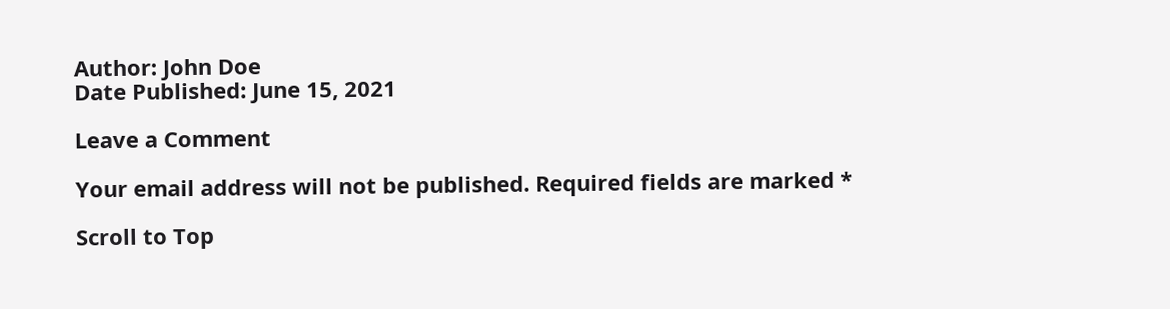Author: John Doe
Date Published: June 15, 2021

Leave a Comment

Your email address will not be published. Required fields are marked *

Scroll to Top